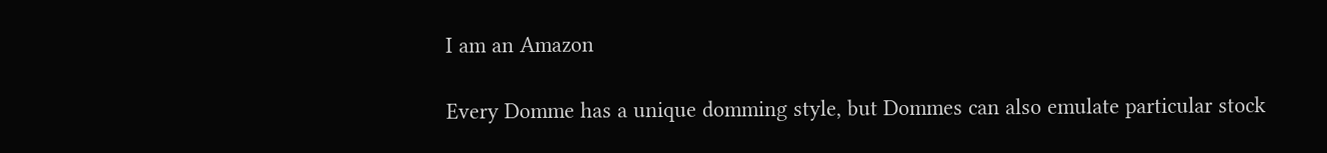I am an Amazon

Every Domme has a unique domming style, but Dommes can also emulate particular stock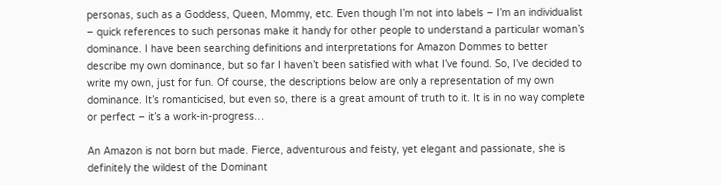personas, such as a Goddess, Queen, Mommy, etc. Even though I’m not into labels – I’m an individualist – quick references to such personas make it handy for other people to understand a particular woman’s dominance. I have been searching definitions and interpretations for Amazon Dommes to better describe my own dominance, but so far I haven’t been satisfied with what I’ve found. So, I’ve decided to write my own, just for fun. Of course, the descriptions below are only a representation of my own dominance. It’s romanticised, but even so, there is a great amount of truth to it. It is in no way complete or perfect – it’s a work-in-progress…

An Amazon is not born but made. Fierce, adventurous and feisty, yet elegant and passionate, she is definitely the wildest of the Dominant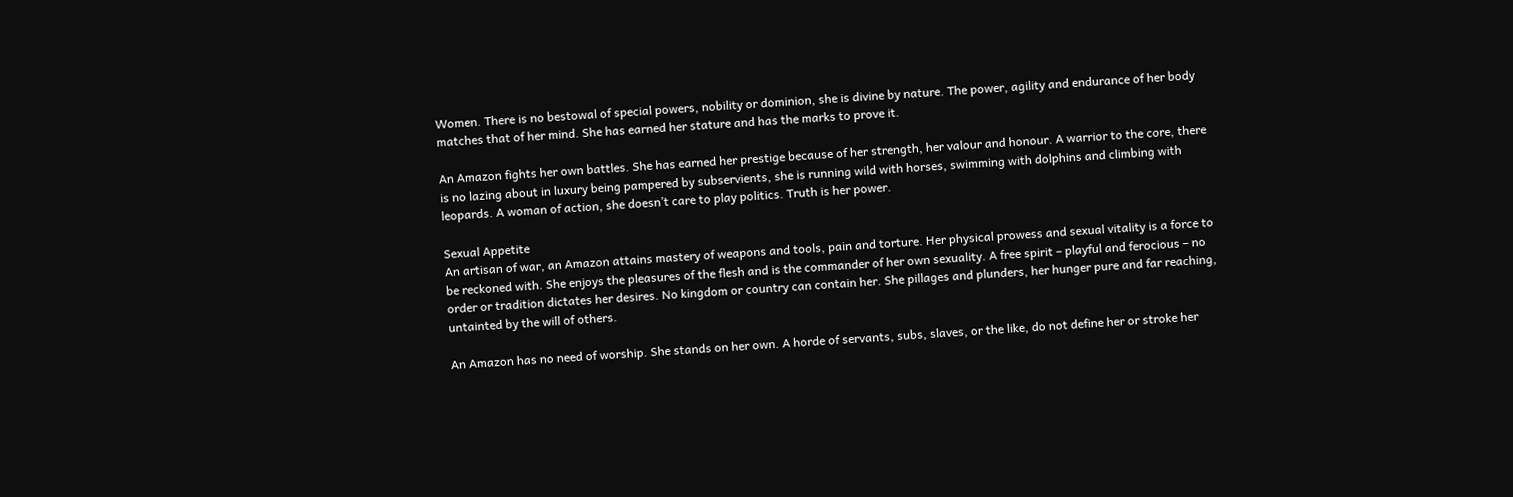Women. There is no bestowal of special powers, nobility or dominion, she is divine by nature. The power, agility and endurance of her body matches that of her mind. She has earned her stature and has the marks to prove it.

An Amazon fights her own battles. She has earned her prestige because of her strength, her valour and honour. A warrior to the core, there is no lazing about in luxury being pampered by subservients, she is running wild with horses, swimming with dolphins and climbing with leopards. A woman of action, she doesn’t care to play politics. Truth is her power.

Sexual Appetite
An artisan of war, an Amazon attains mastery of weapons and tools, pain and torture. Her physical prowess and sexual vitality is a force to be reckoned with. She enjoys the pleasures of the flesh and is the commander of her own sexuality. A free spirit – playful and ferocious – no order or tradition dictates her desires. No kingdom or country can contain her. She pillages and plunders, her hunger pure and far reaching, untainted by the will of others.

An Amazon has no need of worship. She stands on her own. A horde of servants, subs, slaves, or the like, do not define her or stroke her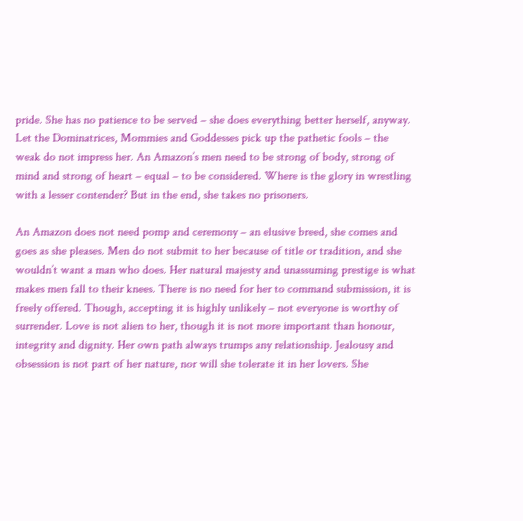pride. She has no patience to be served – she does everything better herself, anyway. Let the Dominatrices, Mommies and Goddesses pick up the pathetic fools – the weak do not impress her. An Amazon’s men need to be strong of body, strong of mind and strong of heart – equal – to be considered. Where is the glory in wrestling with a lesser contender? But in the end, she takes no prisoners.

An Amazon does not need pomp and ceremony – an elusive breed, she comes and goes as she pleases. Men do not submit to her because of title or tradition, and she wouldn’t want a man who does. Her natural majesty and unassuming prestige is what makes men fall to their knees. There is no need for her to command submission, it is freely offered. Though, accepting it is highly unlikely – not everyone is worthy of surrender. Love is not alien to her, though it is not more important than honour, integrity and dignity. Her own path always trumps any relationship. Jealousy and obsession is not part of her nature, nor will she tolerate it in her lovers. She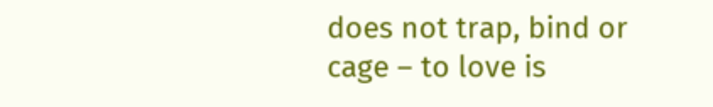does not trap, bind or cage – to love is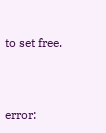to set free.



error: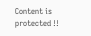Content is protected !!